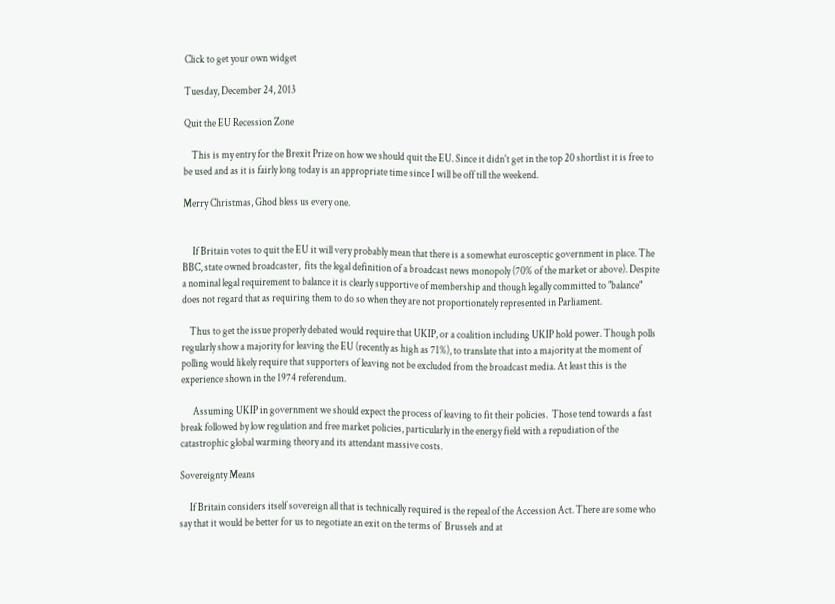Click to get your own widget

Tuesday, December 24, 2013

Quit the EU Recession Zone

    This is my entry for the Brexit Prize on how we should quit the EU. Since it didn't get in the top 20 shortlist it is free to be used and as it is fairly long today is an appropriate time since I will be off till the weekend.

Merry Christmas, Ghod bless us every one.


     If Britain votes to quit the EU it will very probably mean that there is a somewhat eurosceptic government in place. The BBC, state owned broadcaster,  fits the legal definition of a broadcast news monopoly (70% of the market or above). Despite a nominal legal requirement to balance it is clearly supportive of membership and though legally committed to "balance" does not regard that as requiring them to do so when they are not proportionately represented in Parliament.

    Thus to get the issue properly debated would require that UKIP, or a coalition including UKIP hold power. Though polls regularly show a majority for leaving the EU (recently as high as 71%), to translate that into a majority at the moment of polling would likely require that supporters of leaving not be excluded from the broadcast media. At least this is the experience shown in the 1974 referendum.

      Assuming UKIP in government we should expect the process of leaving to fit their policies.  Those tend towards a fast break followed by low regulation and free market policies, particularly in the energy field with a repudiation of the catastrophic global warming theory and its attendant massive costs.

Sovereignty Means

     If Britain considers itself sovereign all that is technically required is the repeal of the Accession Act. There are some who say that it would be better for us to negotiate an exit on the terms of  Brussels and at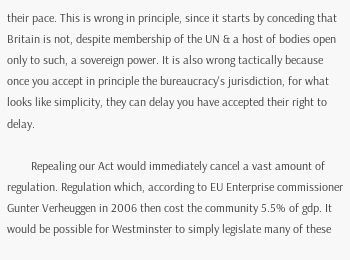their pace. This is wrong in principle, since it starts by conceding that Britain is not, despite membership of the UN & a host of bodies open only to such, a sovereign power. It is also wrong tactically because once you accept in principle the bureaucracy's jurisdiction, for what looks like simplicity, they can delay you have accepted their right to delay.

        Repealing our Act would immediately cancel a vast amount of regulation. Regulation which, according to EU Enterprise commissioner Gunter Verheuggen in 2006 then cost the community 5.5% of gdp. It would be possible for Westminster to simply legislate many of these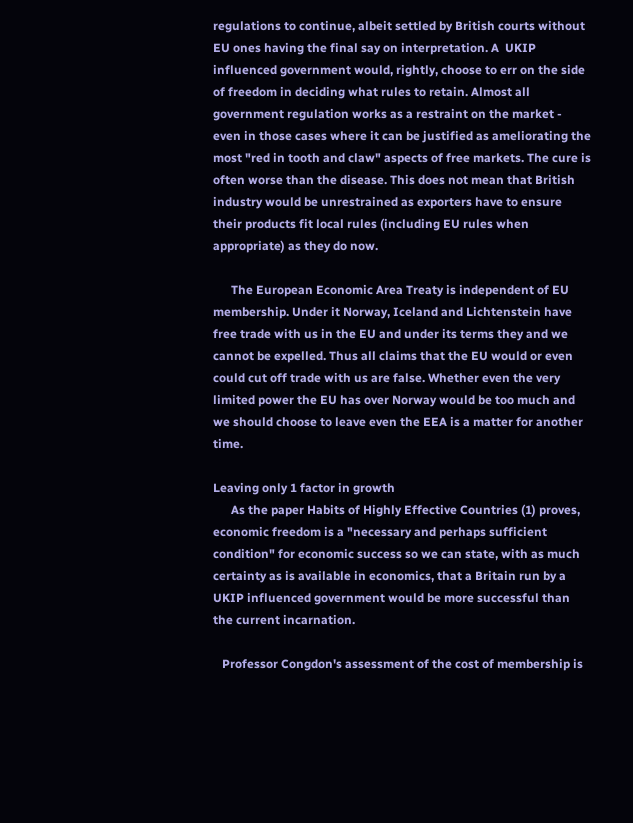regulations to continue, albeit settled by British courts without EU ones having the final say on interpretation. A  UKIP influenced government would, rightly, choose to err on the side of freedom in deciding what rules to retain. Almost all government regulation works as a restraint on the market - even in those cases where it can be justified as ameliorating the most "red in tooth and claw" aspects of free markets. The cure is often worse than the disease. This does not mean that British industry would be unrestrained as exporters have to ensure their products fit local rules (including EU rules when appropriate) as they do now.

      The European Economic Area Treaty is independent of EU membership. Under it Norway, Iceland and Lichtenstein have free trade with us in the EU and under its terms they and we cannot be expelled. Thus all claims that the EU would or even could cut off trade with us are false. Whether even the very limited power the EU has over Norway would be too much and we should choose to leave even the EEA is a matter for another time.

Leaving only 1 factor in growth
      As the paper Habits of Highly Effective Countries (1) proves, economic freedom is a "necessary and perhaps sufficient condition" for economic success so we can state, with as much certainty as is available in economics, that a Britain run by a UKIP influenced government would be more successful than the current incarnation.

   Professor Congdon's assessment of the cost of membership is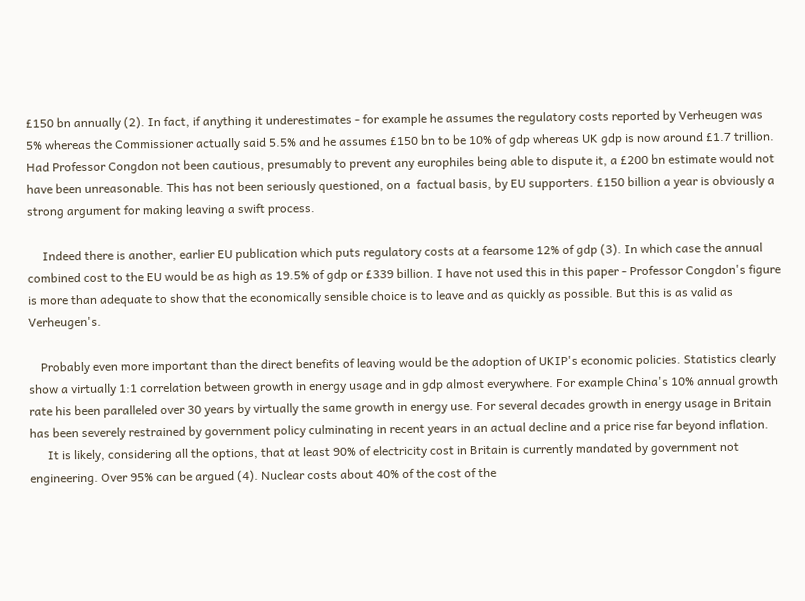£150 bn annually (2). In fact, if anything it underestimates - for example he assumes the regulatory costs reported by Verheugen was 5% whereas the Commissioner actually said 5.5% and he assumes £150 bn to be 10% of gdp whereas UK gdp is now around £1.7 trillion. Had Professor Congdon not been cautious, presumably to prevent any europhiles being able to dispute it, a £200 bn estimate would not have been unreasonable. This has not been seriously questioned, on a  factual basis, by EU supporters. £150 billion a year is obviously a strong argument for making leaving a swift process.

     Indeed there is another, earlier EU publication which puts regulatory costs at a fearsome 12% of gdp (3). In which case the annual combined cost to the EU would be as high as 19.5% of gdp or £339 billion. I have not used this in this paper - Professor Congdon's figure is more than adequate to show that the economically sensible choice is to leave and as quickly as possible. But this is as valid as Verheugen's.

    Probably even more important than the direct benefits of leaving would be the adoption of UKIP's economic policies. Statistics clearly show a virtually 1:1 correlation between growth in energy usage and in gdp almost everywhere. For example China's 10% annual growth rate his been paralleled over 30 years by virtually the same growth in energy use. For several decades growth in energy usage in Britain has been severely restrained by government policy culminating in recent years in an actual decline and a price rise far beyond inflation.
      It is likely, considering all the options, that at least 90% of electricity cost in Britain is currently mandated by government not engineering. Over 95% can be argued (4). Nuclear costs about 40% of the cost of the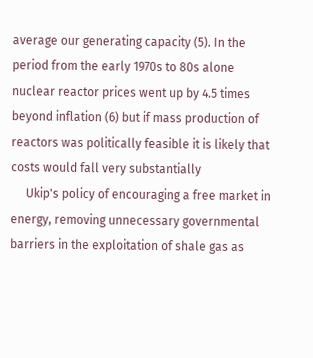average our generating capacity (5). In the period from the early 1970s to 80s alone nuclear reactor prices went up by 4.5 times beyond inflation (6) but if mass production of reactors was politically feasible it is likely that costs would fall very substantially
     Ukip's policy of encouraging a free market in energy, removing unnecessary governmental barriers in the exploitation of shale gas as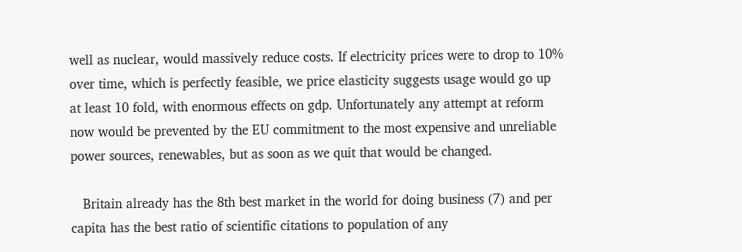well as nuclear, would massively reduce costs. If electricity prices were to drop to 10% over time, which is perfectly feasible, we price elasticity suggests usage would go up at least 10 fold, with enormous effects on gdp. Unfortunately any attempt at reform now would be prevented by the EU commitment to the most expensive and unreliable power sources, renewables, but as soon as we quit that would be changed.

   Britain already has the 8th best market in the world for doing business (7) and per capita has the best ratio of scientific citations to population of any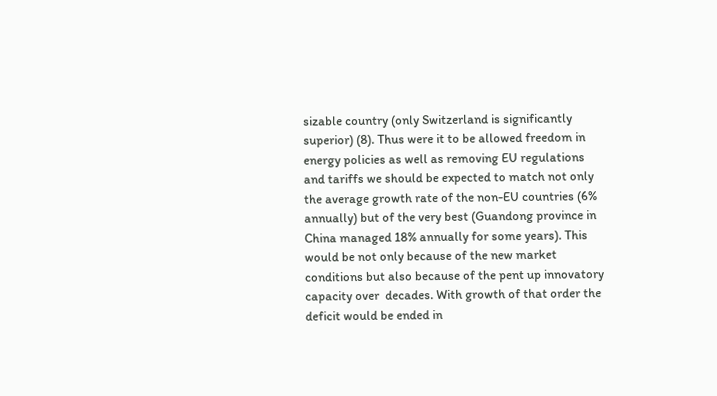sizable country (only Switzerland is significantly superior) (8). Thus were it to be allowed freedom in energy policies as well as removing EU regulations and tariffs we should be expected to match not only the average growth rate of the non-EU countries (6% annually) but of the very best (Guandong province in China managed 18% annually for some years). This would be not only because of the new market conditions but also because of the pent up innovatory capacity over  decades. With growth of that order the deficit would be ended in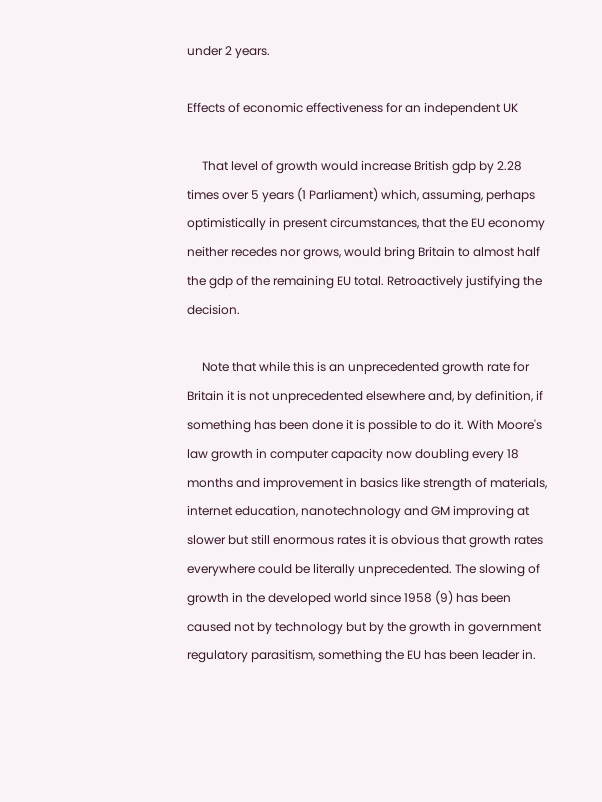under 2 years.

Effects of economic effectiveness for an independent UK

     That level of growth would increase British gdp by 2.28 times over 5 years (1 Parliament) which, assuming, perhaps optimistically in present circumstances, that the EU economy neither recedes nor grows, would bring Britain to almost half the gdp of the remaining EU total. Retroactively justifying the decision.

     Note that while this is an unprecedented growth rate for Britain it is not unprecedented elsewhere and, by definition, if something has been done it is possible to do it. With Moore's law growth in computer capacity now doubling every 18 months and improvement in basics like strength of materials, internet education, nanotechnology and GM improving at slower but still enormous rates it is obvious that growth rates everywhere could be literally unprecedented. The slowing of growth in the developed world since 1958 (9) has been caused not by technology but by the growth in government regulatory parasitism, something the EU has been leader in.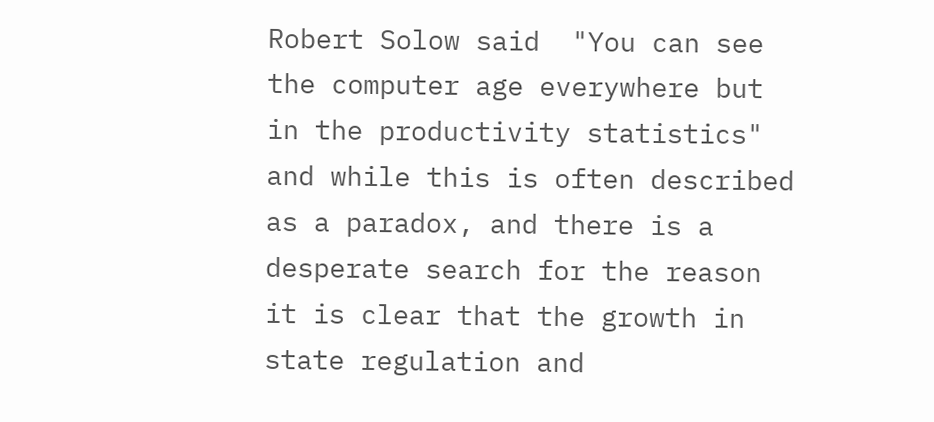Robert Solow said  "You can see the computer age everywhere but in the productivity statistics" and while this is often described as a paradox, and there is a desperate search for the reason it is clear that the growth in state regulation and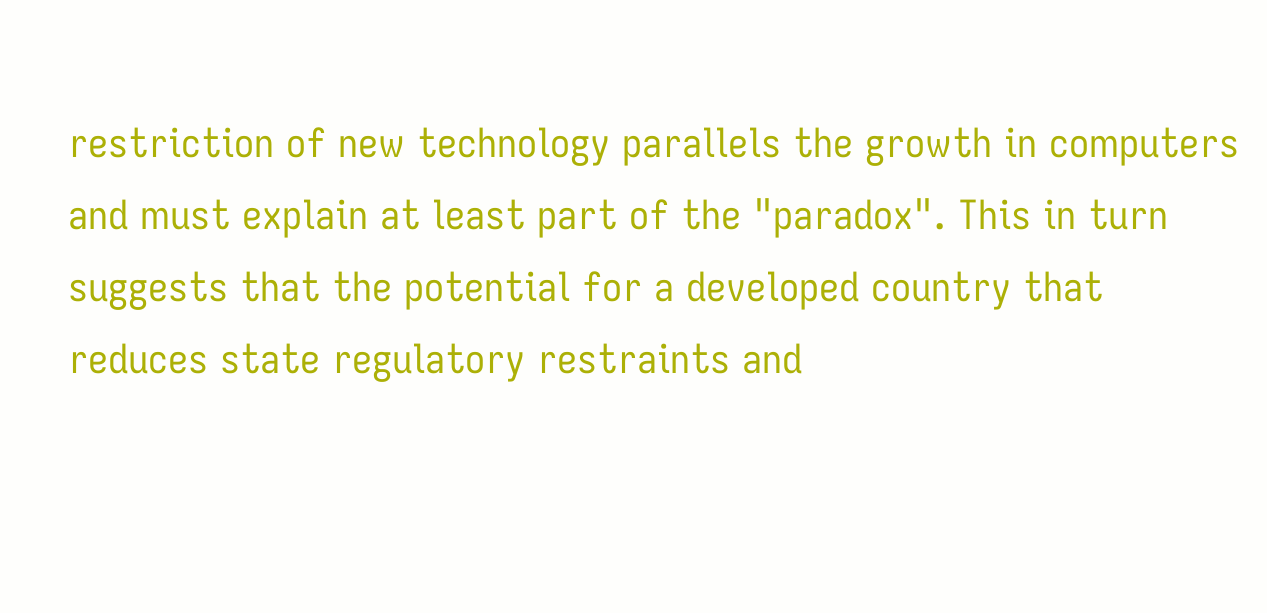restriction of new technology parallels the growth in computers and must explain at least part of the "paradox". This in turn suggests that the potential for a developed country that reduces state regulatory restraints and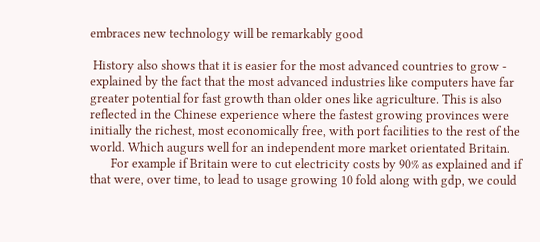embraces new technology will be remarkably good

 History also shows that it is easier for the most advanced countries to grow - explained by the fact that the most advanced industries like computers have far greater potential for fast growth than older ones like agriculture. This is also reflected in the Chinese experience where the fastest growing provinces were initially the richest, most economically free, with port facilities to the rest of the world. Which augurs well for an independent more market orientated Britain.
       For example if Britain were to cut electricity costs by 90% as explained and if that were, over time, to lead to usage growing 10 fold along with gdp, we could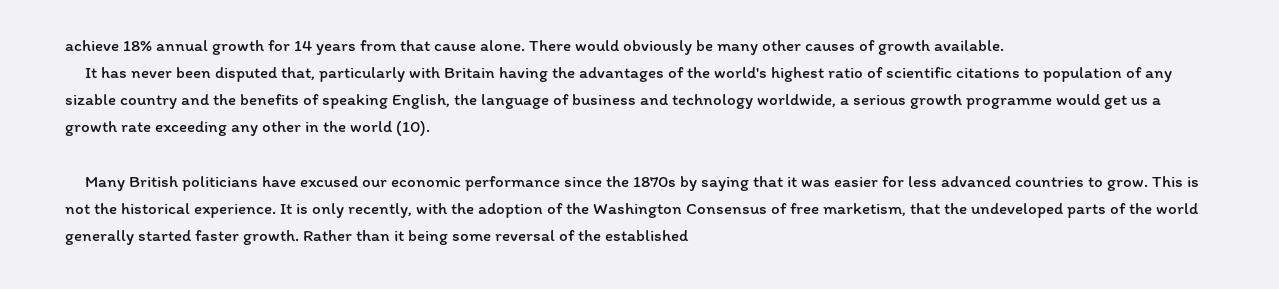achieve 18% annual growth for 14 years from that cause alone. There would obviously be many other causes of growth available.
     It has never been disputed that, particularly with Britain having the advantages of the world's highest ratio of scientific citations to population of any sizable country and the benefits of speaking English, the language of business and technology worldwide, a serious growth programme would get us a growth rate exceeding any other in the world (10).

     Many British politicians have excused our economic performance since the 1870s by saying that it was easier for less advanced countries to grow. This is not the historical experience. It is only recently, with the adoption of the Washington Consensus of free marketism, that the undeveloped parts of the world generally started faster growth. Rather than it being some reversal of the established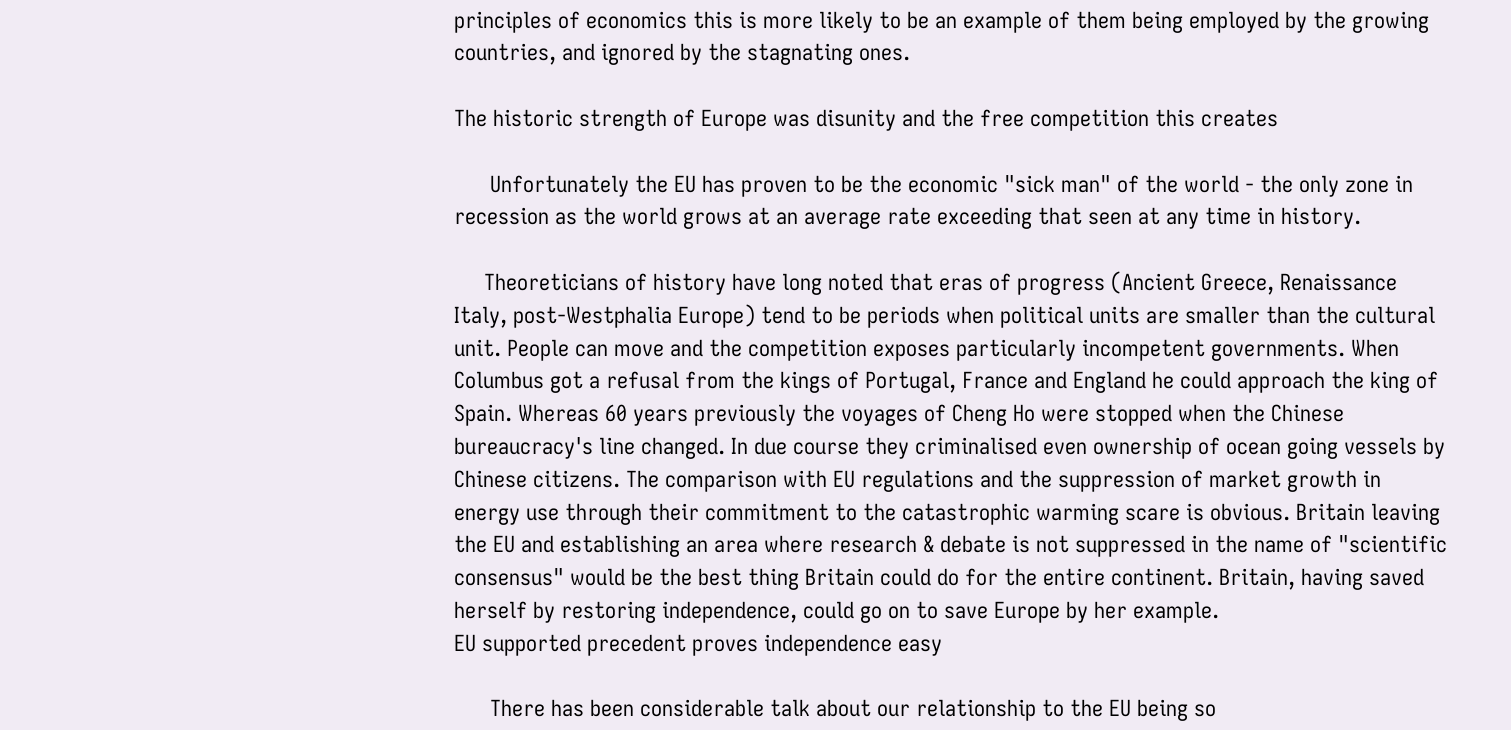principles of economics this is more likely to be an example of them being employed by the growing countries, and ignored by the stagnating ones.

The historic strength of Europe was disunity and the free competition this creates

      Unfortunately the EU has proven to be the economic "sick man" of the world - the only zone in recession as the world grows at an average rate exceeding that seen at any time in history.

     Theoreticians of history have long noted that eras of progress (Ancient Greece, Renaissance Italy, post-Westphalia Europe) tend to be periods when political units are smaller than the cultural unit. People can move and the competition exposes particularly incompetent governments. When Columbus got a refusal from the kings of Portugal, France and England he could approach the king of Spain. Whereas 60 years previously the voyages of Cheng Ho were stopped when the Chinese bureaucracy's line changed. In due course they criminalised even ownership of ocean going vessels by Chinese citizens. The comparison with EU regulations and the suppression of market growth in energy use through their commitment to the catastrophic warming scare is obvious. Britain leaving the EU and establishing an area where research & debate is not suppressed in the name of "scientific consensus" would be the best thing Britain could do for the entire continent. Britain, having saved herself by restoring independence, could go on to save Europe by her example.
EU supported precedent proves independence easy

      There has been considerable talk about our relationship to the EU being so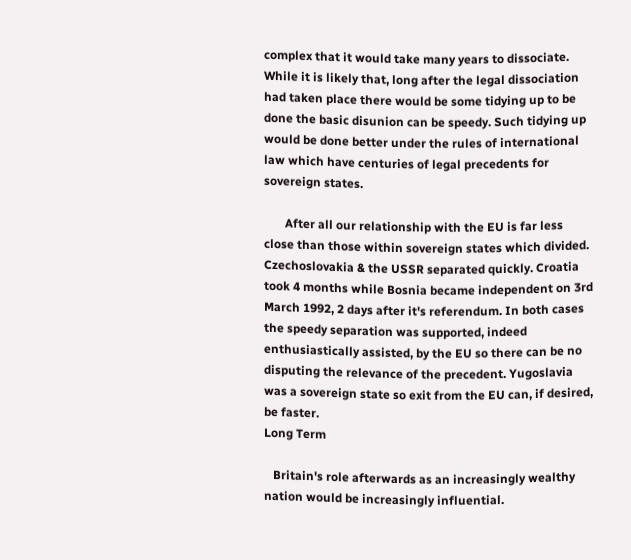complex that it would take many years to dissociate. While it is likely that, long after the legal dissociation had taken place there would be some tidying up to be done the basic disunion can be speedy. Such tidying up would be done better under the rules of international law which have centuries of legal precedents for sovereign states.

       After all our relationship with the EU is far less close than those within sovereign states which divided. Czechoslovakia & the USSR separated quickly. Croatia took 4 months while Bosnia became independent on 3rd March 1992, 2 days after it's referendum. In both cases the speedy separation was supported, indeed enthusiastically assisted, by the EU so there can be no disputing the relevance of the precedent. Yugoslavia was a sovereign state so exit from the EU can, if desired, be faster.
Long Term

   Britain's role afterwards as an increasingly wealthy nation would be increasingly influential.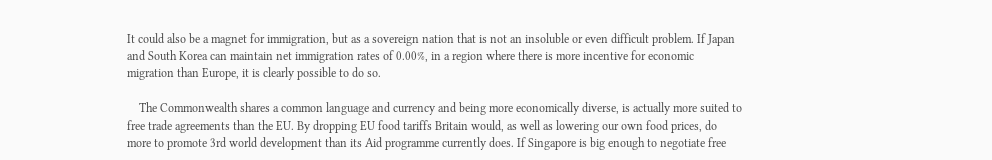It could also be a magnet for immigration, but as a sovereign nation that is not an insoluble or even difficult problem. If Japan and South Korea can maintain net immigration rates of 0.00%, in a region where there is more incentive for economic migration than Europe, it is clearly possible to do so.

    The Commonwealth shares a common language and currency and being more economically diverse, is actually more suited to free trade agreements than the EU. By dropping EU food tariffs Britain would, as well as lowering our own food prices, do more to promote 3rd world development than its Aid programme currently does. If Singapore is big enough to negotiate free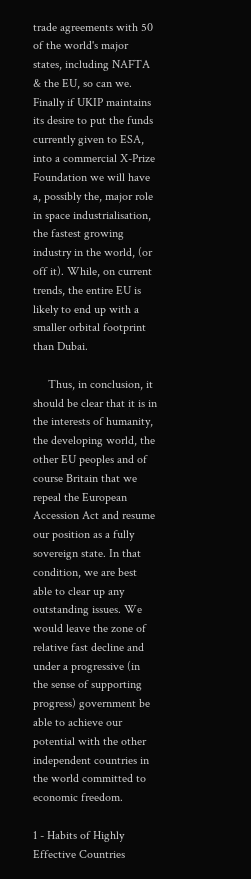trade agreements with 50 of the world's major states, including NAFTA & the EU, so can we. Finally if UKIP maintains its desire to put the funds currently given to ESA, into a commercial X-Prize Foundation we will have a, possibly the, major role in space industrialisation, the fastest growing industry in the world, (or off it). While, on current trends, the entire EU is likely to end up with a smaller orbital footprint than Dubai.

     Thus, in conclusion, it should be clear that it is in the interests of humanity, the developing world, the other EU peoples and of course Britain that we repeal the European Accession Act and resume our position as a fully sovereign state. In that condition, we are best able to clear up any outstanding issues. We would leave the zone of relative fast decline and under a progressive (in the sense of supporting progress) government be able to achieve our potential with the other independent countries in the world committed to economic freedom.

1 - Habits of Highly Effective Countries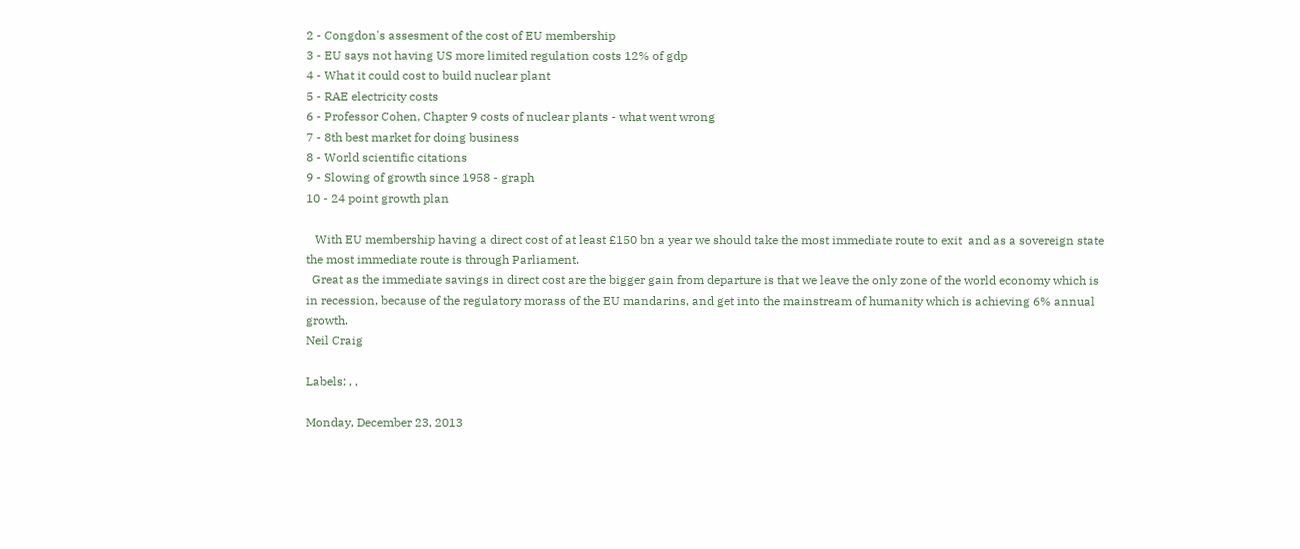2 - Congdon's assesment of the cost of EU membership
3 - EU says not having US more limited regulation costs 12% of gdp
4 - What it could cost to build nuclear plant
5 - RAE electricity costs
6 - Professor Cohen, Chapter 9 costs of nuclear plants - what went wrong
7 - 8th best market for doing business
8 - World scientific citations
9 - Slowing of growth since 1958 - graph
10 - 24 point growth plan

   With EU membership having a direct cost of at least £150 bn a year we should take the most immediate route to exit  and as a sovereign state the most immediate route is through Parliament.
  Great as the immediate savings in direct cost are the bigger gain from departure is that we leave the only zone of the world economy which is in recession, because of the regulatory morass of the EU mandarins, and get into the mainstream of humanity which is achieving 6% annual growth.
Neil Craig

Labels: , ,

Monday, December 23, 2013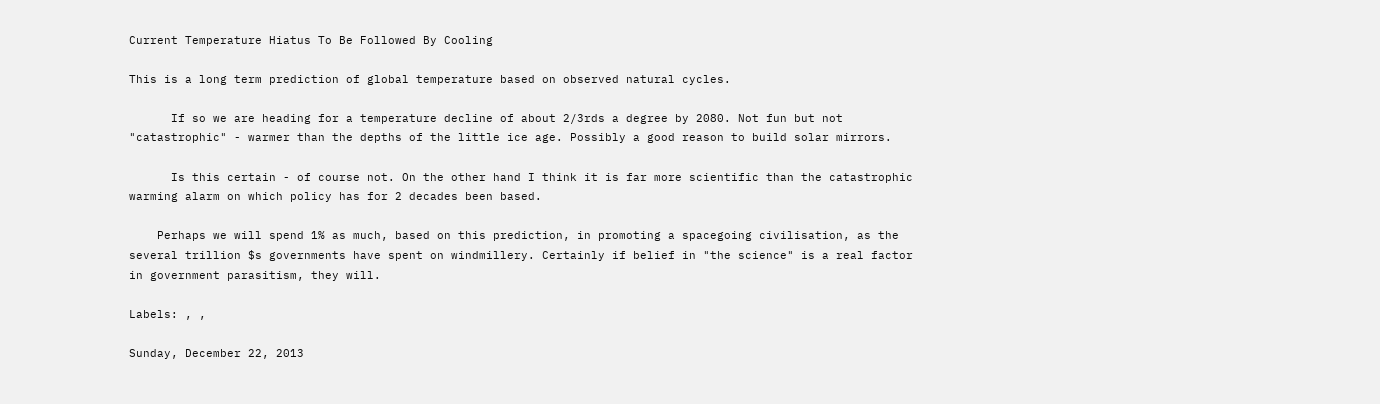Current Temperature Hiatus To Be Followed By Cooling

This is a long term prediction of global temperature based on observed natural cycles.

      If so we are heading for a temperature decline of about 2/3rds a degree by 2080. Not fun but not "catastrophic" - warmer than the depths of the little ice age. Possibly a good reason to build solar mirrors.

      Is this certain - of course not. On the other hand I think it is far more scientific than the catastrophic warming alarm on which policy has for 2 decades been based.

    Perhaps we will spend 1% as much, based on this prediction, in promoting a spacegoing civilisation, as the several trillion $s governments have spent on windmillery. Certainly if belief in "the science" is a real factor in government parasitism, they will.

Labels: , ,

Sunday, December 22, 2013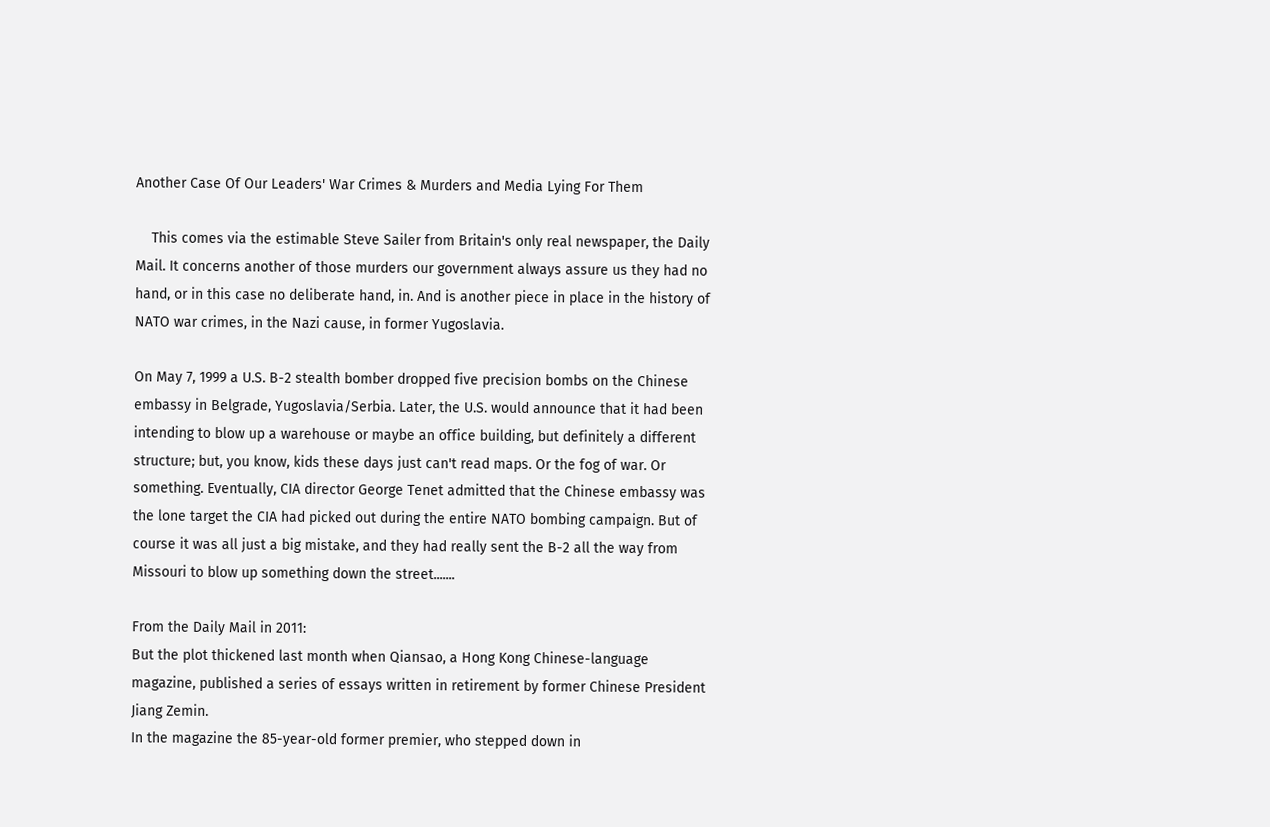Another Case Of Our Leaders' War Crimes & Murders and Media Lying For Them

    This comes via the estimable Steve Sailer from Britain's only real newspaper, the Daily Mail. It concerns another of those murders our government always assure us they had no hand, or in this case no deliberate hand, in. And is another piece in place in the history of NATO war crimes, in the Nazi cause, in former Yugoslavia.

On May 7, 1999 a U.S. B-2 stealth bomber dropped five precision bombs on the Chinese embassy in Belgrade, Yugoslavia/Serbia. Later, the U.S. would announce that it had been intending to blow up a warehouse or maybe an office building, but definitely a different structure; but, you know, kids these days just can't read maps. Or the fog of war. Or something. Eventually, CIA director George Tenet admitted that the Chinese embassy was the lone target the CIA had picked out during the entire NATO bombing campaign. But of course it was all just a big mistake, and they had really sent the B-2 all the way from Missouri to blow up something down the street.......

From the Daily Mail in 2011:
But the plot thickened last month when Qiansao, a Hong Kong Chinese-language magazine, published a series of essays written in retirement by former Chinese President Jiang Zemin.
In the magazine the 85-year-old former premier, who stepped down in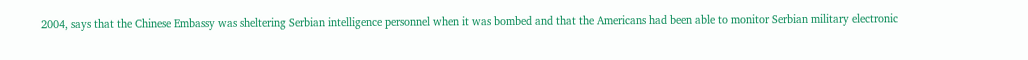2004, says that the Chinese Embassy was sheltering Serbian intelligence personnel when it was bombed and that the Americans had been able to monitor Serbian military electronic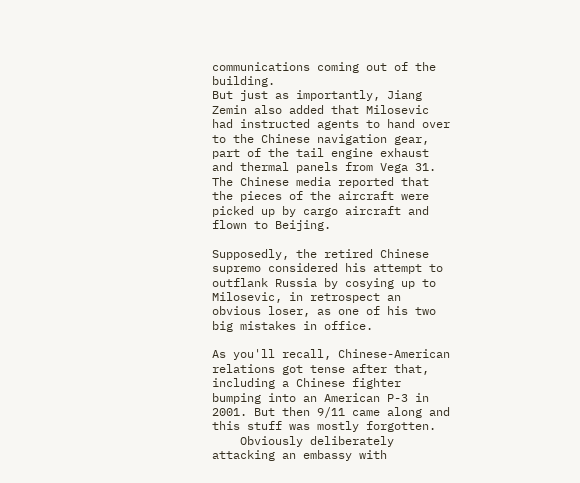communications coming out of the building.
But just as importantly, Jiang Zemin also added that Milosevic had instructed agents to hand over to the Chinese navigation gear, part of the tail engine exhaust and thermal panels from Vega 31. The Chinese media reported that the pieces of the aircraft were picked up by cargo aircraft and flown to Beijing.

Supposedly, the retired Chinese supremo considered his attempt to outflank Russia by cosying up to Milosevic, in retrospect an obvious loser, as one of his two big mistakes in office.

As you'll recall, Chinese-American relations got tense after that, including a Chinese fighter bumping into an American P-3 in 2001. But then 9/11 came along and this stuff was mostly forgotten.
    Obviously deliberately attacking an embassy with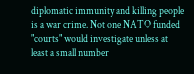diplomatic immunity and killing people is a war crime. Not one NATO funded "courts" would investigate unless at least a small number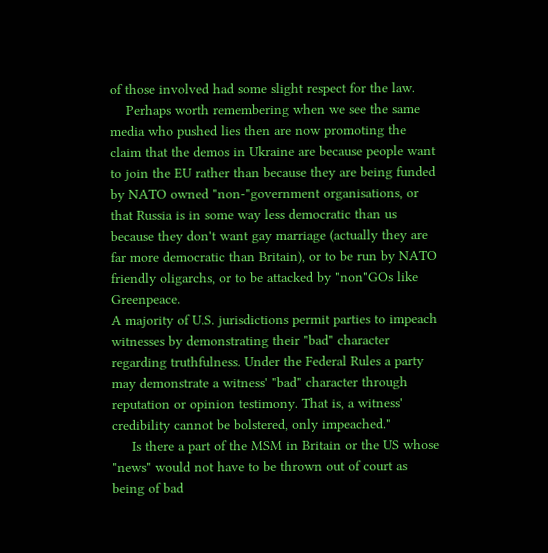of those involved had some slight respect for the law.
    Perhaps worth remembering when we see the same media who pushed lies then are now promoting the claim that the demos in Ukraine are because people want to join the EU rather than because they are being funded by NATO owned "non-"government organisations, or that Russia is in some way less democratic than us because they don't want gay marriage (actually they are far more democratic than Britain), or to be run by NATO friendly oligarchs, or to be attacked by "non"GOs like Greenpeace.
A majority of U.S. jurisdictions permit parties to impeach witnesses by demonstrating their "bad" character regarding truthfulness. Under the Federal Rules a party may demonstrate a witness' "bad" character through reputation or opinion testimony. That is, a witness' credibility cannot be bolstered, only impeached."
     Is there a part of the MSM in Britain or the US whose "news" would not have to be thrown out of court as being of bad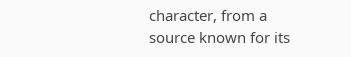character, from a source known for its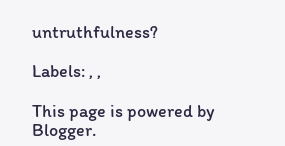untruthfulness?

Labels: , ,

This page is powered by Blogger.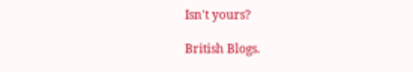Isn't yours?

British Blogs.